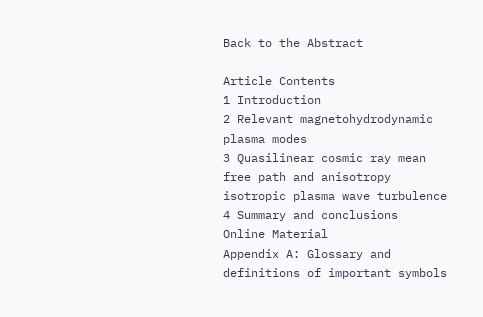Back to the Abstract

Article Contents
1 Introduction
2 Relevant magnetohydrodynamic plasma modes
3 Quasilinear cosmic ray mean free path and anisotropy isotropic plasma wave turbulence
4 Summary and conclusions
Online Material
Appendix A: Glossary and definitions of important symbols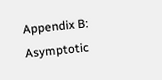Appendix B: Asymptotic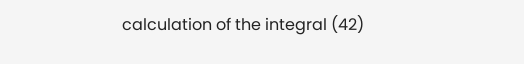calculation of the integral (42)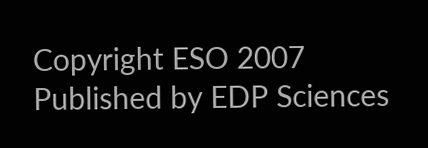Copyright ESO 2007
Published by EDP Sciences